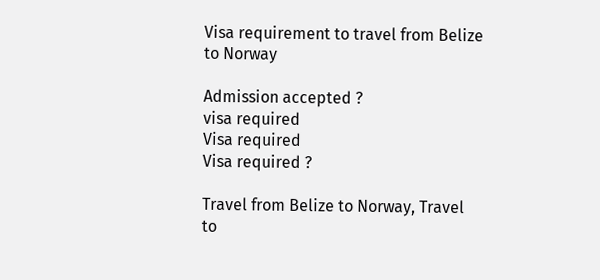Visa requirement to travel from Belize to Norway

Admission accepted ?
visa required
Visa required
Visa required ?

Travel from Belize to Norway, Travel to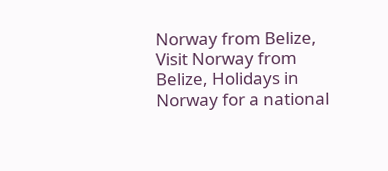Norway from Belize, Visit Norway from Belize, Holidays in Norway for a national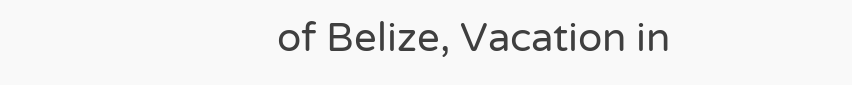of Belize, Vacation in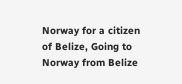Norway for a citizen of Belize, Going to Norway from Belize